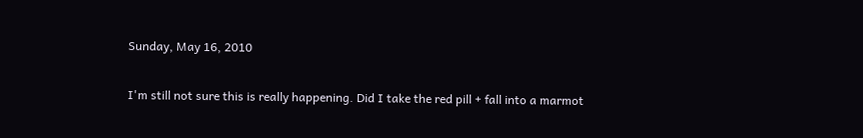Sunday, May 16, 2010


I'm still not sure this is really happening. Did I take the red pill + fall into a marmot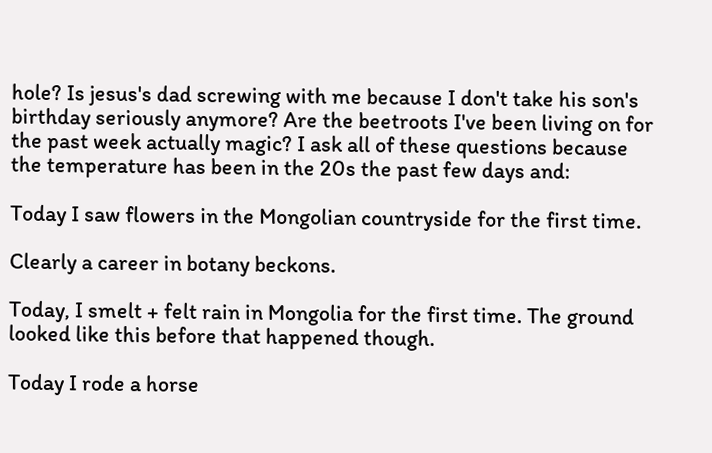hole? Is jesus's dad screwing with me because I don't take his son's birthday seriously anymore? Are the beetroots I've been living on for the past week actually magic? I ask all of these questions because the temperature has been in the 20s the past few days and:

Today I saw flowers in the Mongolian countryside for the first time.

Clearly a career in botany beckons.

Today, I smelt + felt rain in Mongolia for the first time. The ground looked like this before that happened though.

Today I rode a horse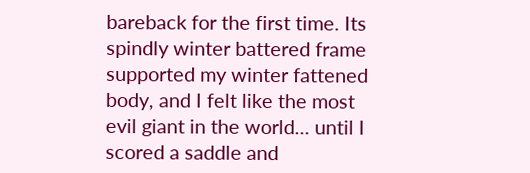bareback for the first time. Its spindly winter battered frame supported my winter fattened body, and I felt like the most evil giant in the world... until I scored a saddle and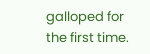galloped for the first time.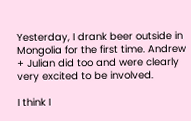Yesterday, I drank beer outside in Mongolia for the first time. Andrew + Julian did too and were clearly very excited to be involved.

I think I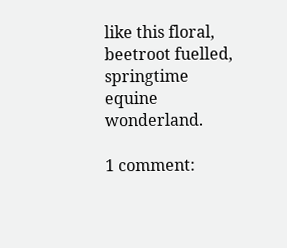like this floral, beetroot fuelled, springtime equine wonderland.

1 comment: